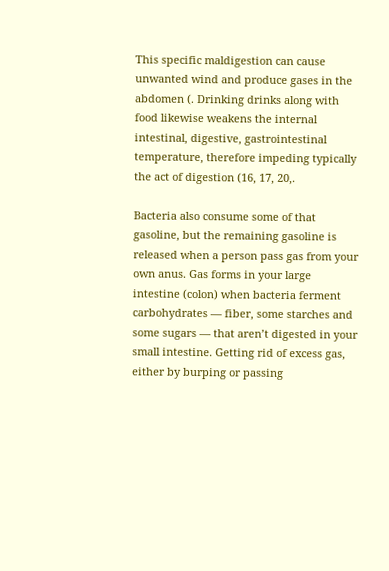This specific maldigestion can cause unwanted wind and produce gases in the abdomen (. Drinking drinks along with food likewise weakens the internal intestinal, digestive, gastrointestinal temperature, therefore impeding typically the act of digestion (16, 17, 20,.

Bacteria also consume some of that gasoline, but the remaining gasoline is released when a person pass gas from your own anus. Gas forms in your large intestine (colon) when bacteria ferment carbohydrates — fiber, some starches and some sugars — that aren’t digested in your small intestine. Getting rid of excess gas, either by burping or passing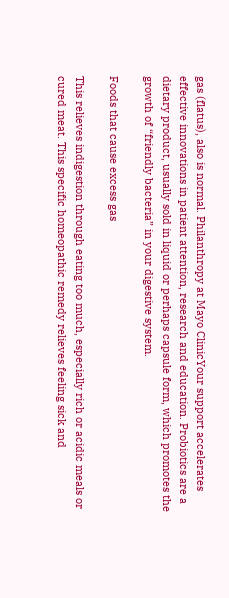gas (flatus), also is normal. Philanthropy at Mayo ClinicYour support accelerates effective innovations in patient attention, research and education. Probiotics are a dietary product, usually sold in liquid or perhaps capsule form, which promotes the growth of “friendly bacteria” in your digestive system.

Foods that cause excess gas

This relieves indigestion through eating too much, especially rich or acidic meals or cured meat. This specific homeopathic remedy relieves feeling sick and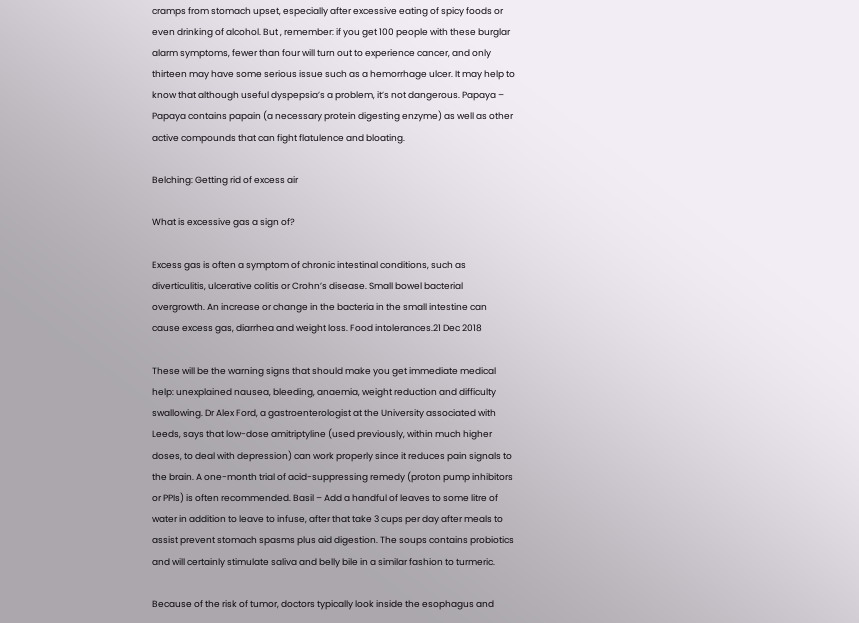cramps from stomach upset, especially after excessive eating of spicy foods or even drinking of alcohol. But , remember: if you get 100 people with these burglar alarm symptoms, fewer than four will turn out to experience cancer, and only thirteen may have some serious issue such as a hemorrhage ulcer. It may help to know that although useful dyspepsia’s a problem, it’s not dangerous. Papaya – Papaya contains papain (a necessary protein digesting enzyme) as well as other active compounds that can fight flatulence and bloating.

Belching: Getting rid of excess air

What is excessive gas a sign of?

Excess gas is often a symptom of chronic intestinal conditions, such as diverticulitis, ulcerative colitis or Crohn’s disease. Small bowel bacterial overgrowth. An increase or change in the bacteria in the small intestine can cause excess gas, diarrhea and weight loss. Food intolerances.21 Dec 2018

These will be the warning signs that should make you get immediate medical help: unexplained nausea, bleeding, anaemia, weight reduction and difficulty swallowing. Dr Alex Ford, a gastroenterologist at the University associated with Leeds, says that low-dose amitriptyline (used previously, within much higher doses, to deal with depression) can work properly since it reduces pain signals to the brain. A one-month trial of acid-suppressing remedy (proton pump inhibitors or PPIs) is often recommended. Basil – Add a handful of leaves to some litre of water in addition to leave to infuse, after that take 3 cups per day after meals to assist prevent stomach spasms plus aid digestion. The soups contains probiotics and will certainly stimulate saliva and belly bile in a similar fashion to turmeric.

Because of the risk of tumor, doctors typically look inside the esophagus and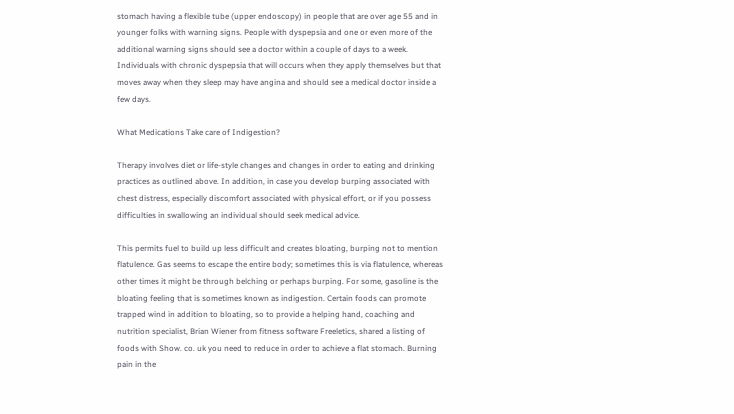stomach having a flexible tube (upper endoscopy) in people that are over age 55 and in younger folks with warning signs. People with dyspepsia and one or even more of the additional warning signs should see a doctor within a couple of days to a week. Individuals with chronic dyspepsia that will occurs when they apply themselves but that moves away when they sleep may have angina and should see a medical doctor inside a few days.

What Medications Take care of Indigestion?

Therapy involves diet or life-style changes and changes in order to eating and drinking practices as outlined above. In addition, in case you develop burping associated with chest distress, especially discomfort associated with physical effort, or if you possess difficulties in swallowing an individual should seek medical advice.

This permits fuel to build up less difficult and creates bloating, burping not to mention flatulence. Gas seems to escape the entire body; sometimes this is via flatulence, whereas other times it might be through belching or perhaps burping. For some, gasoline is the bloating feeling that is sometimes known as indigestion. Certain foods can promote trapped wind in addition to bloating, so to provide a helping hand, coaching and nutrition specialist, Brian Wiener from fitness software Freeletics, shared a listing of foods with Show. co. uk you need to reduce in order to achieve a flat stomach. Burning pain in the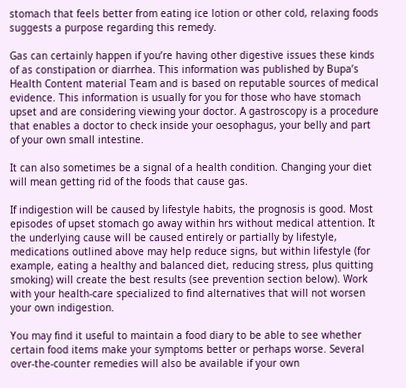stomach that feels better from eating ice lotion or other cold, relaxing foods suggests a purpose regarding this remedy.

Gas can certainly happen if you’re having other digestive issues these kinds of as constipation or diarrhea. This information was published by Bupa’s Health Content material Team and is based on reputable sources of medical evidence. This information is usually for you for those who have stomach upset and are considering viewing your doctor. A gastroscopy is a procedure that enables a doctor to check inside your oesophagus, your belly and part of your own small intestine.

It can also sometimes be a signal of a health condition. Changing your diet will mean getting rid of the foods that cause gas.

If indigestion will be caused by lifestyle habits, the prognosis is good. Most episodes of upset stomach go away within hrs without medical attention. It the underlying cause will be caused entirely or partially by lifestyle, medications outlined above may help reduce signs, but within lifestyle (for example, eating a healthy and balanced diet, reducing stress, plus quitting smoking) will create the best results (see prevention section below). Work with your health-care specialized to find alternatives that will not worsen your own indigestion.

You may find it useful to maintain a food diary to be able to see whether certain food items make your symptoms better or perhaps worse. Several over-the-counter remedies will also be available if your own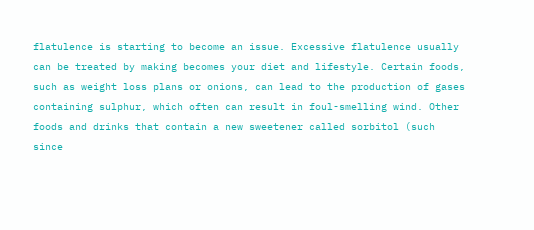flatulence is starting to become an issue. Excessive flatulence usually can be treated by making becomes your diet and lifestyle. Certain foods, such as weight loss plans or onions, can lead to the production of gases containing sulphur, which often can result in foul-smelling wind. Other foods and drinks that contain a new sweetener called sorbitol (such since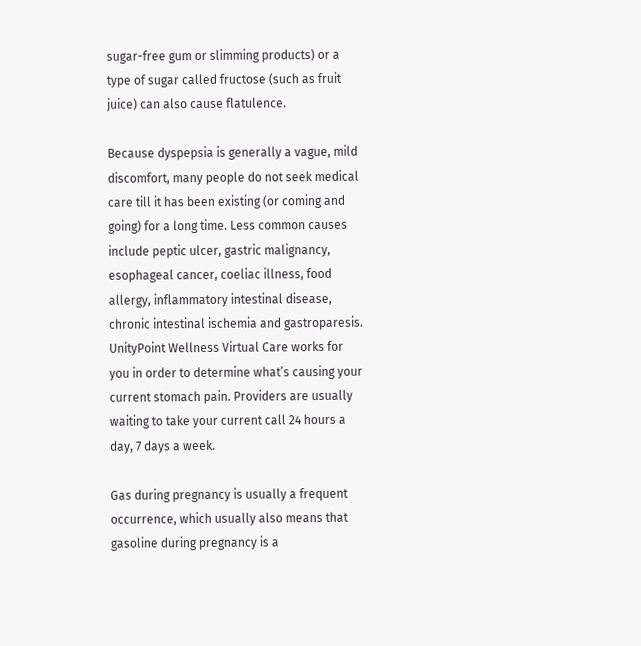sugar-free gum or slimming products) or a type of sugar called fructose (such as fruit juice) can also cause flatulence.

Because dyspepsia is generally a vague, mild discomfort, many people do not seek medical care till it has been existing (or coming and going) for a long time. Less common causes include peptic ulcer, gastric malignancy, esophageal cancer, coeliac illness, food allergy, inflammatory intestinal disease, chronic intestinal ischemia and gastroparesis. UnityPoint Wellness Virtual Care works for you in order to determine what’s causing your current stomach pain. Providers are usually waiting to take your current call 24 hours a day, 7 days a week.

Gas during pregnancy is usually a frequent occurrence, which usually also means that gasoline during pregnancy is a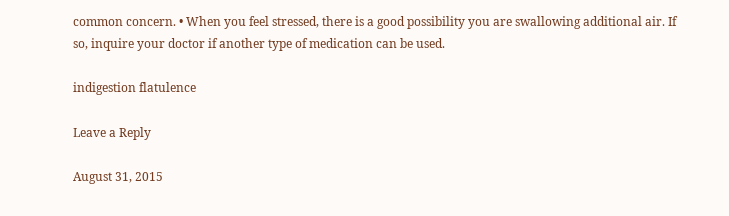common concern. • When you feel stressed, there is a good possibility you are swallowing additional air. If so, inquire your doctor if another type of medication can be used.

indigestion flatulence

Leave a Reply

August 31, 2015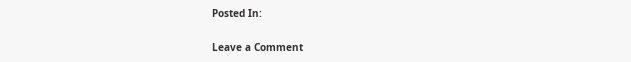Posted In:

Leave a Comment